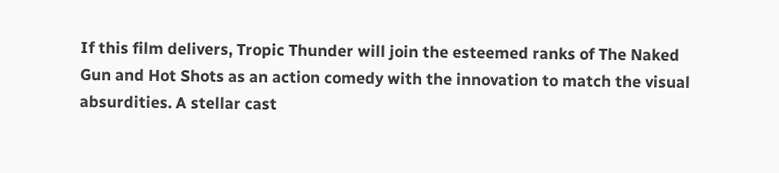If this film delivers, Tropic Thunder will join the esteemed ranks of The Naked Gun and Hot Shots as an action comedy with the innovation to match the visual absurdities. A stellar cast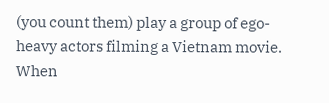(you count them) play a group of ego-heavy actors filming a Vietnam movie. When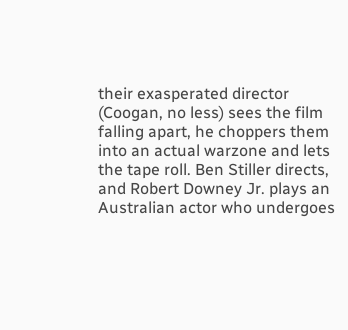their exasperated director (Coogan, no less) sees the film falling apart, he choppers them into an actual warzone and lets the tape roll. Ben Stiller directs, and Robert Downey Jr. plays an Australian actor who undergoes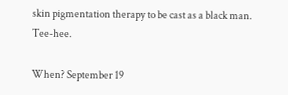skin pigmentation therapy to be cast as a black man. Tee-hee.

When? September 19